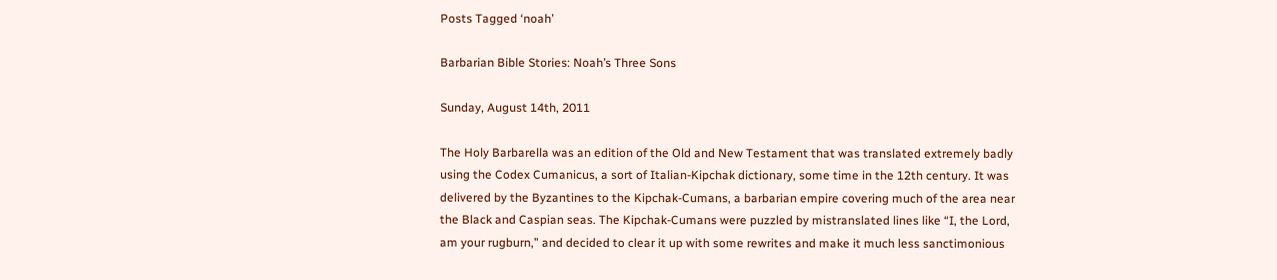Posts Tagged ‘noah’

Barbarian Bible Stories: Noah’s Three Sons

Sunday, August 14th, 2011

The Holy Barbarella was an edition of the Old and New Testament that was translated extremely badly using the Codex Cumanicus, a sort of Italian-Kipchak dictionary, some time in the 12th century. It was delivered by the Byzantines to the Kipchak-Cumans, a barbarian empire covering much of the area near the Black and Caspian seas. The Kipchak-Cumans were puzzled by mistranslated lines like “I, the Lord, am your rugburn,” and decided to clear it up with some rewrites and make it much less sanctimonious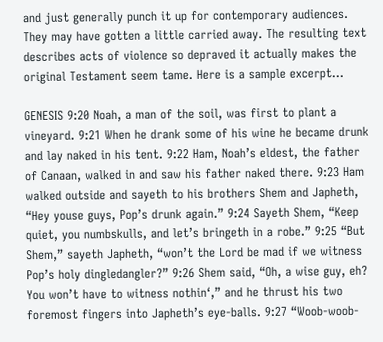and just generally punch it up for contemporary audiences. They may have gotten a little carried away. The resulting text describes acts of violence so depraved it actually makes the original Testament seem tame. Here is a sample excerpt…

GENESIS 9:20 Noah, a man of the soil, was first to plant a vineyard. 9:21 When he drank some of his wine he became drunk and lay naked in his tent. 9:22 Ham, Noah’s eldest, the father of Canaan, walked in and saw his father naked there. 9:23 Ham walked outside and sayeth to his brothers Shem and Japheth, “Hey youse guys, Pop’s drunk again.” 9:24 Sayeth Shem, “Keep quiet, you numbskulls, and let’s bringeth in a robe.” 9:25 “But Shem,” sayeth Japheth, “won’t the Lord be mad if we witness Pop’s holy dingledangler?” 9:26 Shem said, “Oh, a wise guy, eh? You won’t have to witness nothin‘,” and he thrust his two foremost fingers into Japheth’s eye-balls. 9:27 “Woob-woob-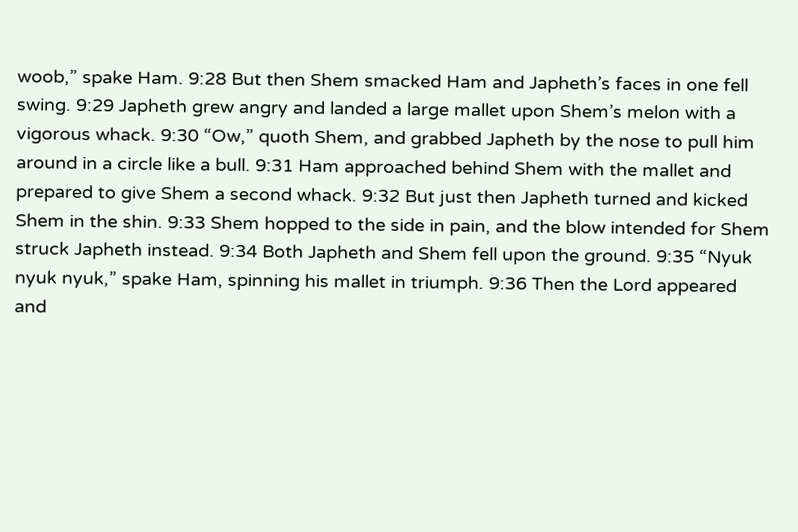woob,” spake Ham. 9:28 But then Shem smacked Ham and Japheth’s faces in one fell swing. 9:29 Japheth grew angry and landed a large mallet upon Shem’s melon with a vigorous whack. 9:30 “Ow,” quoth Shem, and grabbed Japheth by the nose to pull him around in a circle like a bull. 9:31 Ham approached behind Shem with the mallet and prepared to give Shem a second whack. 9:32 But just then Japheth turned and kicked Shem in the shin. 9:33 Shem hopped to the side in pain, and the blow intended for Shem struck Japheth instead. 9:34 Both Japheth and Shem fell upon the ground. 9:35 “Nyuk nyuk nyuk,” spake Ham, spinning his mallet in triumph. 9:36 Then the Lord appeared and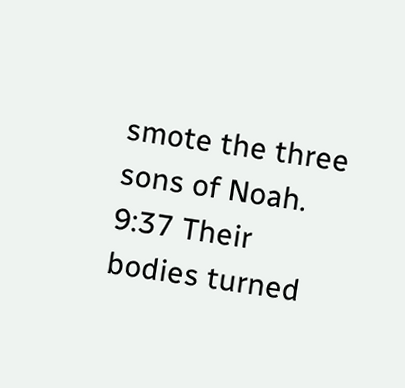smote the three sons of Noah. 9:37 Their bodies turned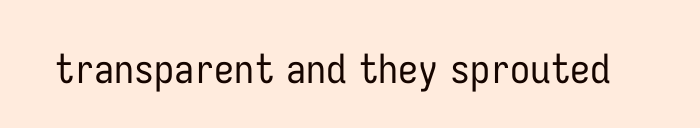transparent and they sprouted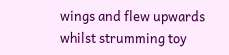wings and flew upwards whilst strumming toy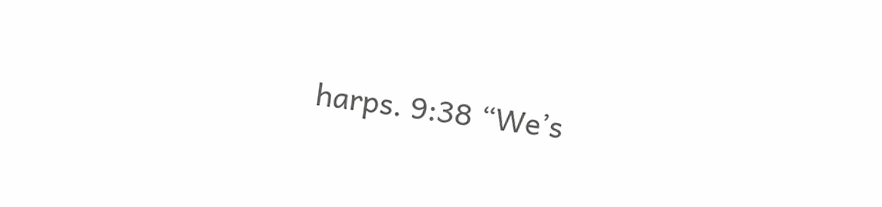harps. 9:38 “We’s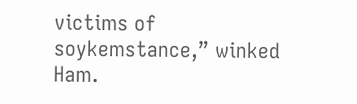victims of soykemstance,” winked Ham.